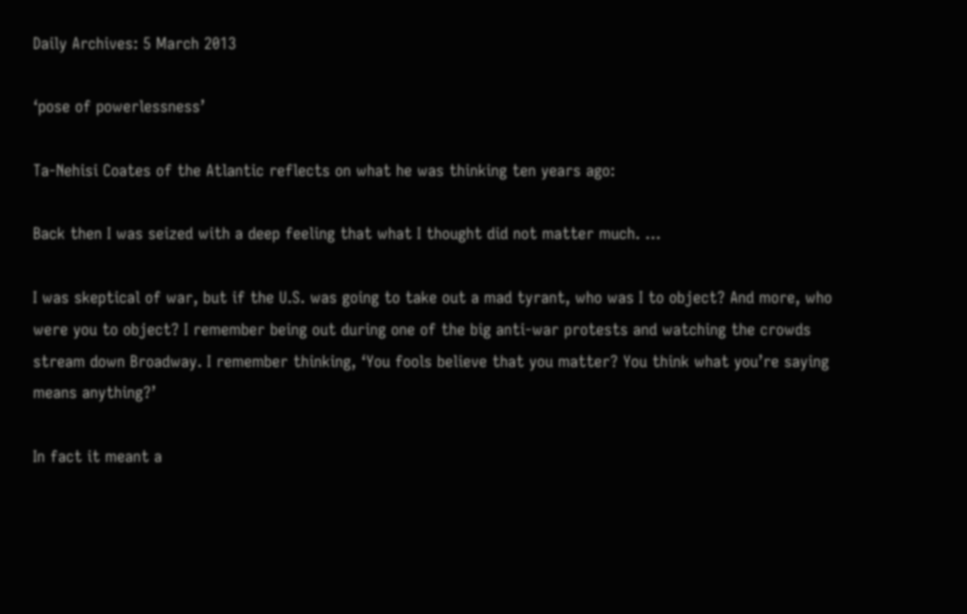Daily Archives: 5 March 2013

‘pose of powerlessness’

Ta-Nehisi Coates of the Atlantic reflects on what he was thinking ten years ago:

Back then I was seized with a deep feeling that what I thought did not matter much. …

I was skeptical of war, but if the U.S. was going to take out a mad tyrant, who was I to object? And more, who were you to object? I remember being out during one of the big anti-war protests and watching the crowds stream down Broadway. I remember thinking, ‘You fools believe that you matter? You think what you’re saying means anything?’

In fact it meant a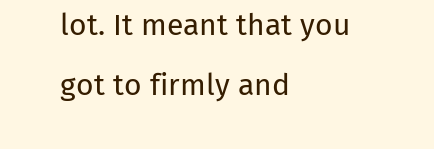lot. It meant that you got to firmly and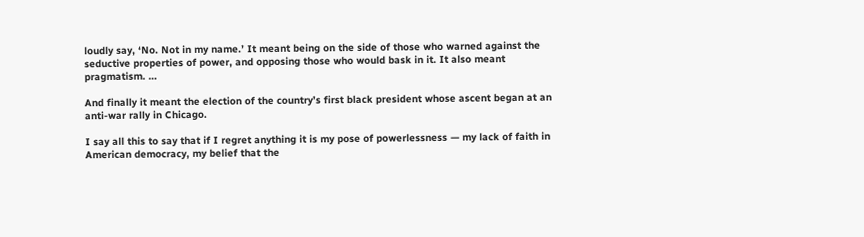loudly say, ‘No. Not in my name.’ It meant being on the side of those who warned against the seductive properties of power, and opposing those who would bask in it. It also meant pragmatism. …

And finally it meant the election of the country’s first black president whose ascent began at an anti-war rally in Chicago.

I say all this to say that if I regret anything it is my pose of powerlessness — my lack of faith in American democracy, my belief that the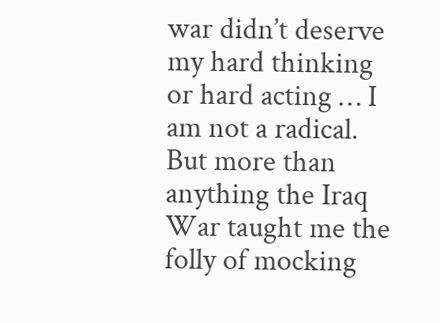war didn’t deserve my hard thinking or hard acting … I am not a radical. But more than anything the Iraq War taught me the folly of mocking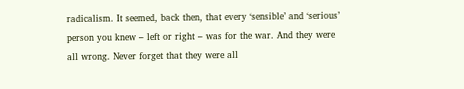radicalism. It seemed, back then, that every ‘sensible’ and ‘serious’ person you knew – left or right – was for the war. And they were all wrong. Never forget that they were all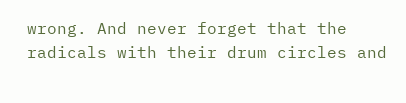wrong. And never forget that the radicals with their drum circles and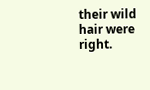their wild hair were right.